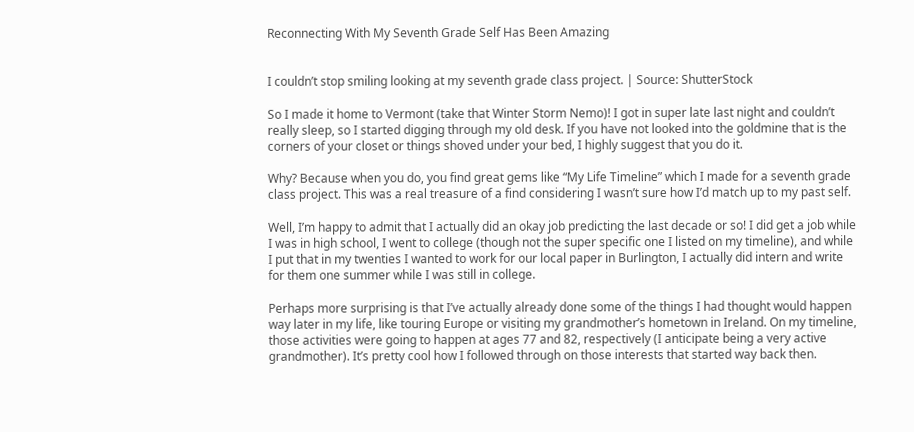Reconnecting With My Seventh Grade Self Has Been Amazing


I couldn’t stop smiling looking at my seventh grade class project. | Source: ShutterStock

So I made it home to Vermont (take that Winter Storm Nemo)! I got in super late last night and couldn’t really sleep, so I started digging through my old desk. If you have not looked into the goldmine that is the corners of your closet or things shoved under your bed, I highly suggest that you do it.

Why? Because when you do, you find great gems like “My Life Timeline” which I made for a seventh grade class project. This was a real treasure of a find considering I wasn’t sure how I’d match up to my past self.

Well, I’m happy to admit that I actually did an okay job predicting the last decade or so! I did get a job while I was in high school, I went to college (though not the super specific one I listed on my timeline), and while I put that in my twenties I wanted to work for our local paper in Burlington, I actually did intern and write for them one summer while I was still in college.

Perhaps more surprising is that I’ve actually already done some of the things I had thought would happen way later in my life, like touring Europe or visiting my grandmother’s hometown in Ireland. On my timeline, those activities were going to happen at ages 77 and 82, respectively (I anticipate being a very active grandmother). It’s pretty cool how I followed through on those interests that started way back then.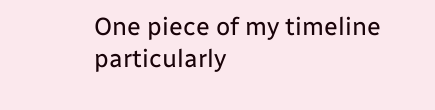One piece of my timeline particularly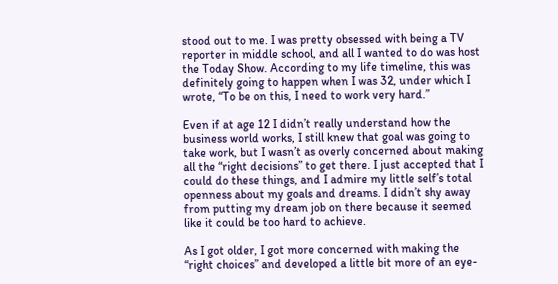stood out to me. I was pretty obsessed with being a TV reporter in middle school, and all I wanted to do was host the Today Show. According to my life timeline, this was definitely going to happen when I was 32, under which I wrote, “To be on this, I need to work very hard.”

Even if at age 12 I didn’t really understand how the business world works, I still knew that goal was going to take work, but I wasn’t as overly concerned about making all the “right decisions” to get there. I just accepted that I could do these things, and I admire my little self’s total openness about my goals and dreams. I didn’t shy away from putting my dream job on there because it seemed like it could be too hard to achieve.

As I got older, I got more concerned with making the “right choices” and developed a little bit more of an eye-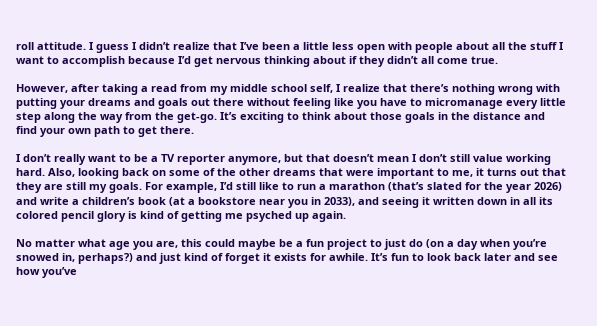roll attitude. I guess I didn’t realize that I’ve been a little less open with people about all the stuff I want to accomplish because I’d get nervous thinking about if they didn’t all come true.

However, after taking a read from my middle school self, I realize that there’s nothing wrong with putting your dreams and goals out there without feeling like you have to micromanage every little step along the way from the get-go. It’s exciting to think about those goals in the distance and find your own path to get there.

I don’t really want to be a TV reporter anymore, but that doesn’t mean I don’t still value working hard. Also, looking back on some of the other dreams that were important to me, it turns out that they are still my goals. For example, I’d still like to run a marathon (that’s slated for the year 2026) and write a children’s book (at a bookstore near you in 2033), and seeing it written down in all its colored pencil glory is kind of getting me psyched up again.

No matter what age you are, this could maybe be a fun project to just do (on a day when you’re snowed in, perhaps?) and just kind of forget it exists for awhile. It’s fun to look back later and see how you’ve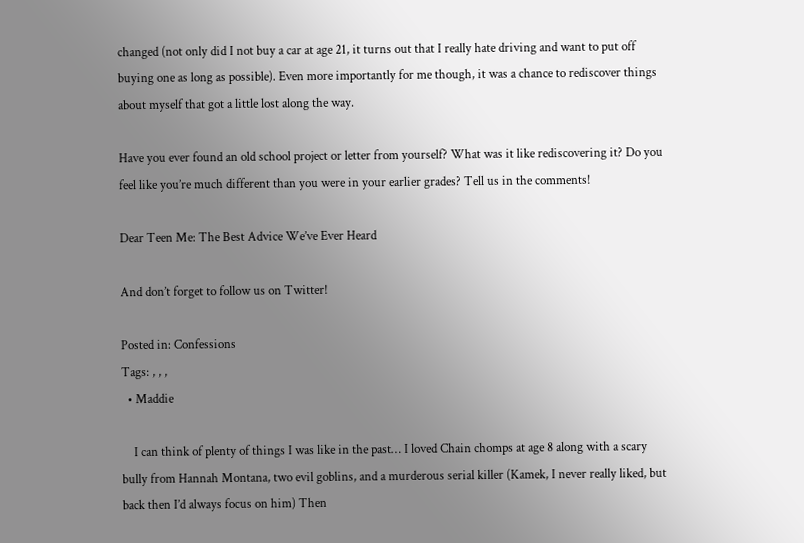changed (not only did I not buy a car at age 21, it turns out that I really hate driving and want to put off buying one as long as possible). Even more importantly for me though, it was a chance to rediscover things about myself that got a little lost along the way.

Have you ever found an old school project or letter from yourself? What was it like rediscovering it? Do you feel like you’re much different than you were in your earlier grades? Tell us in the comments!

Dear Teen Me: The Best Advice We’ve Ever Heard

And don’t forget to follow us on Twitter!

Posted in: Confessions
Tags: , , ,
  • Maddie

    I can think of plenty of things I was like in the past… I loved Chain chomps at age 8 along with a scary bully from Hannah Montana, two evil goblins, and a murderous serial killer (Kamek, I never really liked, but back then I’d always focus on him) Then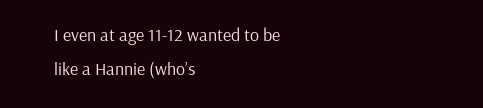I even at age 11-12 wanted to be like a Hannie (who’s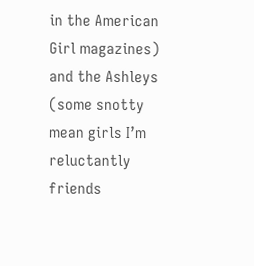in the American Girl magazines) and the Ashleys (some snotty mean girls I’m reluctantly friends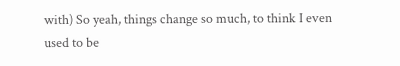with) So yeah, things change so much, to think I even used to be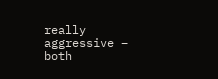really aggressive – both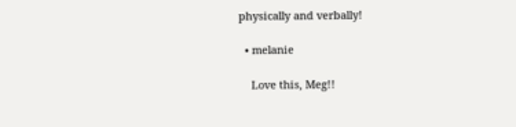physically and verbally!

  • melanie

    Love this, Meg!!